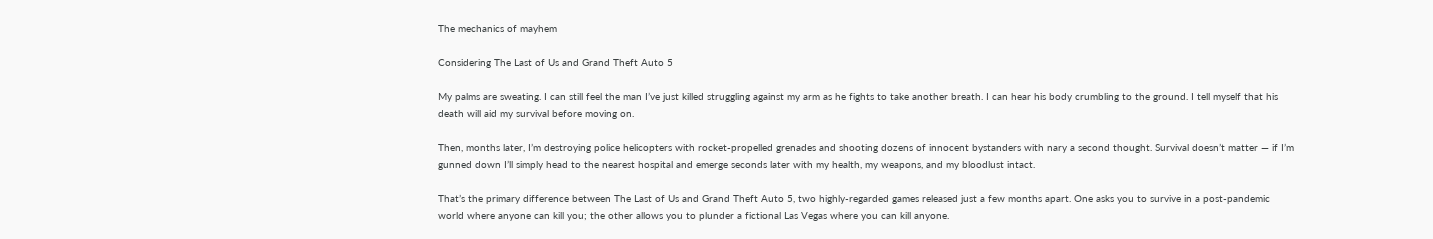The mechanics of mayhem

Considering The Last of Us and Grand Theft Auto 5

My palms are sweating. I can still feel the man I’ve just killed struggling against my arm as he fights to take another breath. I can hear his body crumbling to the ground. I tell myself that his death will aid my survival before moving on.

Then, months later, I’m destroying police helicopters with rocket-propelled grenades and shooting dozens of innocent bystanders with nary a second thought. Survival doesn’t matter — if I’m gunned down I’ll simply head to the nearest hospital and emerge seconds later with my health, my weapons, and my bloodlust intact.

That’s the primary difference between The Last of Us and Grand Theft Auto 5, two highly-regarded games released just a few months apart. One asks you to survive in a post-pandemic world where anyone can kill you; the other allows you to plunder a fictional Las Vegas where you can kill anyone.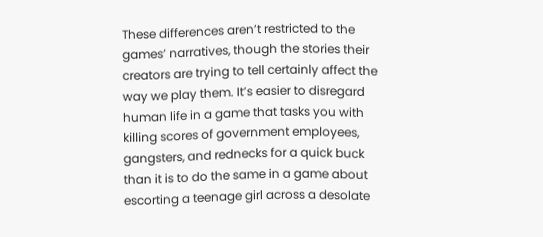These differences aren’t restricted to the games’ narratives, though the stories their creators are trying to tell certainly affect the way we play them. It’s easier to disregard human life in a game that tasks you with killing scores of government employees, gangsters, and rednecks for a quick buck than it is to do the same in a game about escorting a teenage girl across a desolate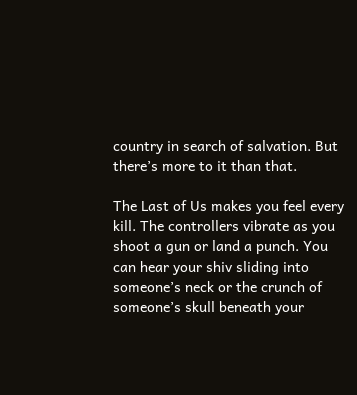country in search of salvation. But there’s more to it than that.

The Last of Us makes you feel every kill. The controllers vibrate as you shoot a gun or land a punch. You can hear your shiv sliding into someone’s neck or the crunch of someone’s skull beneath your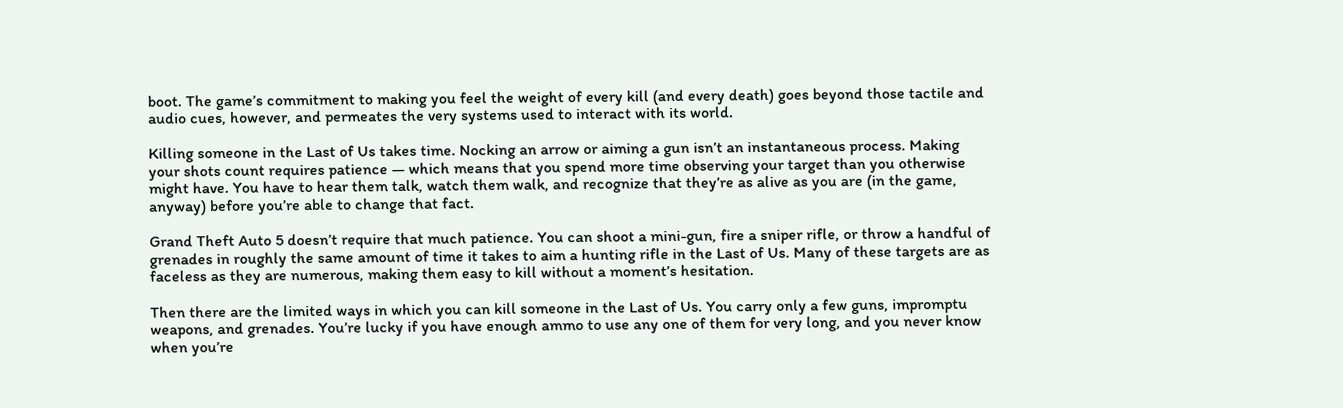boot. The game’s commitment to making you feel the weight of every kill (and every death) goes beyond those tactile and audio cues, however, and permeates the very systems used to interact with its world.

Killing someone in the Last of Us takes time. Nocking an arrow or aiming a gun isn’t an instantaneous process. Making your shots count requires patience — which means that you spend more time observing your target than you otherwise might have. You have to hear them talk, watch them walk, and recognize that they’re as alive as you are (in the game, anyway) before you’re able to change that fact.

Grand Theft Auto 5 doesn’t require that much patience. You can shoot a mini-gun, fire a sniper rifle, or throw a handful of grenades in roughly the same amount of time it takes to aim a hunting rifle in the Last of Us. Many of these targets are as faceless as they are numerous, making them easy to kill without a moment’s hesitation.

Then there are the limited ways in which you can kill someone in the Last of Us. You carry only a few guns, impromptu weapons, and grenades. You’re lucky if you have enough ammo to use any one of them for very long, and you never know when you’re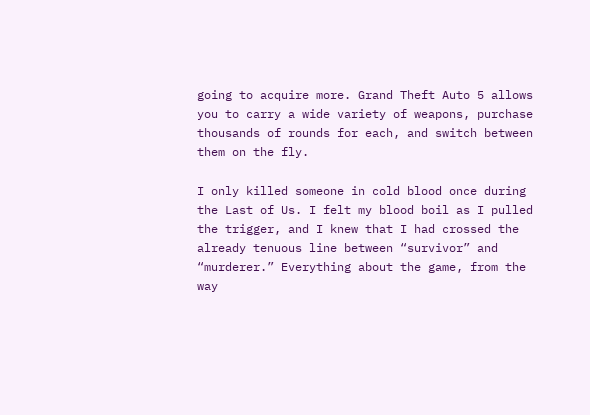going to acquire more. Grand Theft Auto 5 allows you to carry a wide variety of weapons, purchase thousands of rounds for each, and switch between them on the fly.

I only killed someone in cold blood once during the Last of Us. I felt my blood boil as I pulled the trigger, and I knew that I had crossed the already tenuous line between “survivor” and “murderer.” Everything about the game, from the way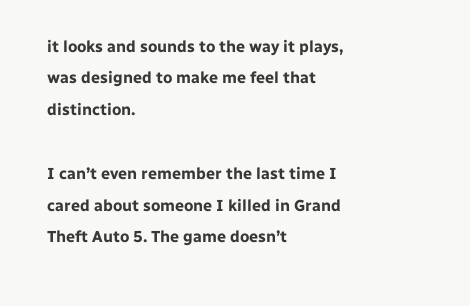it looks and sounds to the way it plays, was designed to make me feel that distinction.

I can’t even remember the last time I cared about someone I killed in Grand Theft Auto 5. The game doesn’t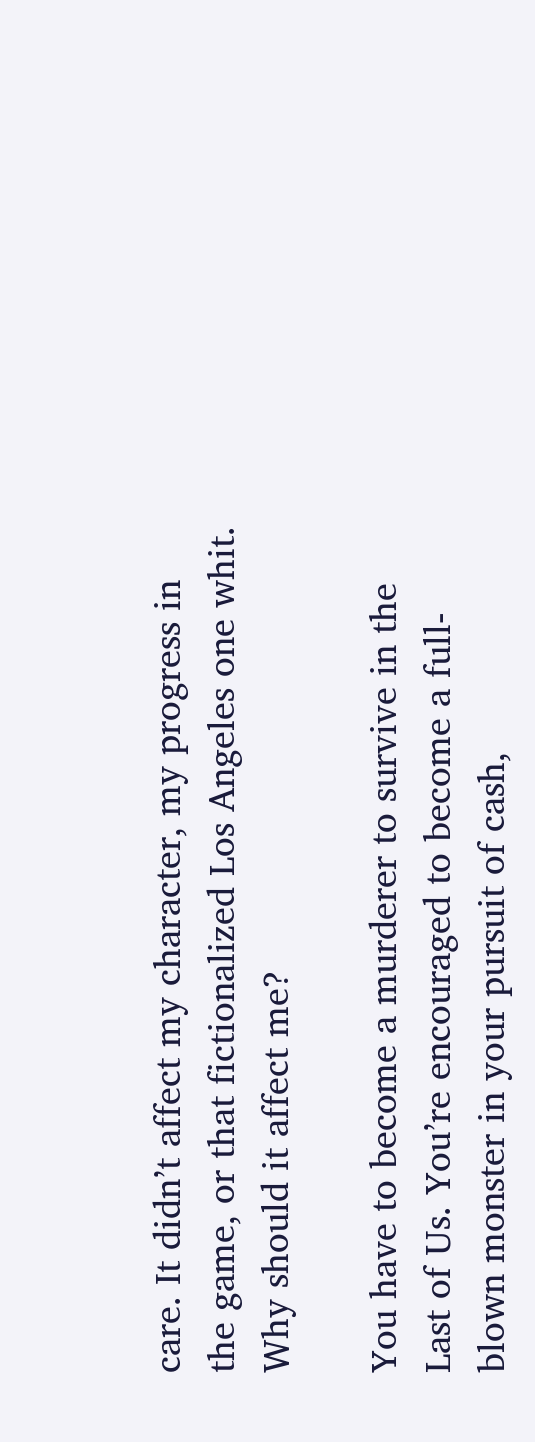care. It didn’t affect my character, my progress in the game, or that fictionalized Los Angeles one whit. Why should it affect me?

You have to become a murderer to survive in the Last of Us. You’re encouraged to become a full-blown monster in your pursuit of cash,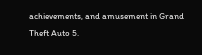achievements, and amusement in Grand Theft Auto 5.